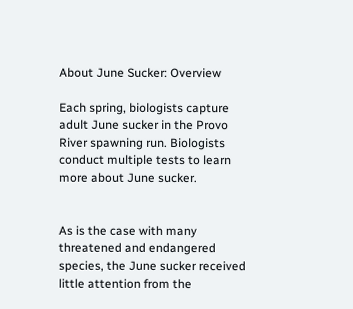About June Sucker: Overview

Each spring, biologists capture adult June sucker in the Provo River spawning run. Biologists conduct multiple tests to learn more about June sucker.


As is the case with many threatened and endangered species, the June sucker received little attention from the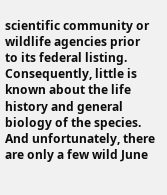scientific community or wildlife agencies prior to its federal listing. Consequently, little is known about the life history and general biology of the species. And unfortunately, there are only a few wild June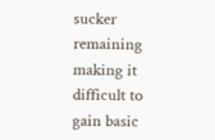sucker remaining making it difficult to gain basic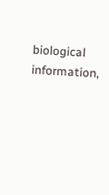biological information,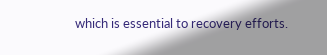which is essential to recovery efforts.